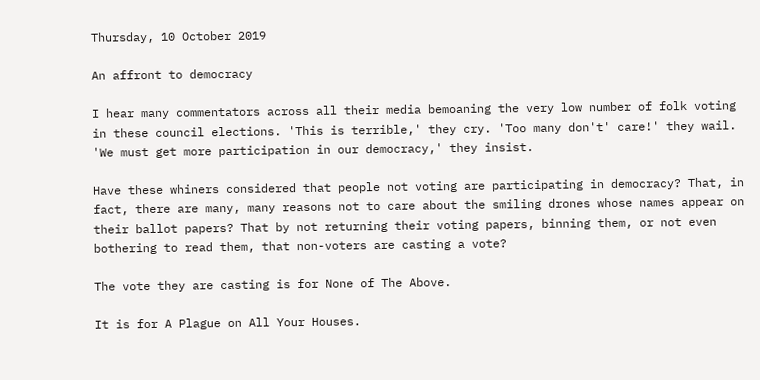Thursday, 10 October 2019

An affront to democracy

I hear many commentators across all their media bemoaning the very low number of folk voting in these council elections. 'This is terrible,' they cry. 'Too many don't' care!' they wail. 'We must get more participation in our democracy,' they insist.

Have these whiners considered that people not voting are participating in democracy? That, in fact, there are many, many reasons not to care about the smiling drones whose names appear on their ballot papers? That by not returning their voting papers, binning them, or not even bothering to read them, that non-voters are casting a vote?

The vote they are casting is for None of The Above.

It is for A Plague on All Your Houses.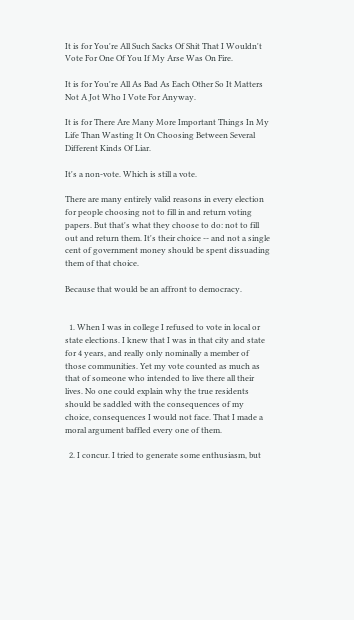It is for You're All Such Sacks Of Shit That I Wouldn't Vote For One Of You If My Arse Was On Fire.

It is for You're All As Bad As Each Other So It Matters Not A Jot Who I Vote For Anyway.

It is for There Are Many More Important Things In My Life Than Wasting It On Choosing Between Several Different Kinds Of Liar.

It's a non-vote. Which is still a vote.

There are many entirely valid reasons in every election for people choosing not to fill in and return voting papers. But that's what they choose to do: not to fill out and return them. It's their choice -- and not a single cent of government money should be spent dissuading them of that choice.

Because that would be an affront to democracy.


  1. When I was in college I refused to vote in local or state elections. I knew that I was in that city and state for 4 years, and really only nominally a member of those communities. Yet my vote counted as much as that of someone who intended to live there all their lives. No one could explain why the true residents should be saddled with the consequences of my choice, consequences I would not face. That I made a moral argument baffled every one of them.

  2. I concur. I tried to generate some enthusiasm, but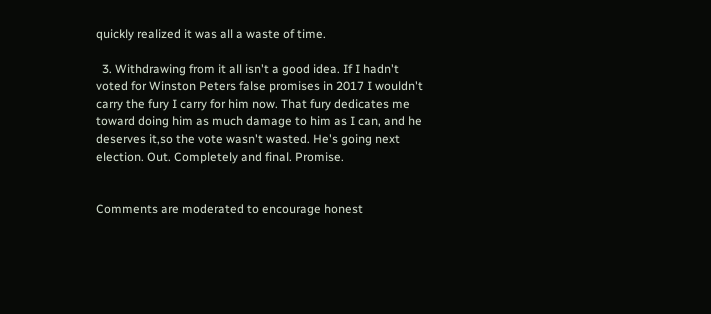quickly realized it was all a waste of time.

  3. Withdrawing from it all isn't a good idea. If I hadn't voted for Winston Peters false promises in 2017 I wouldn't carry the fury I carry for him now. That fury dedicates me toward doing him as much damage to him as I can, and he deserves it,so the vote wasn't wasted. He's going next election. Out. Completely and final. Promise.


Comments are moderated to encourage honest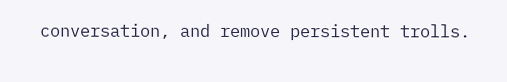conversation, and remove persistent trolls.